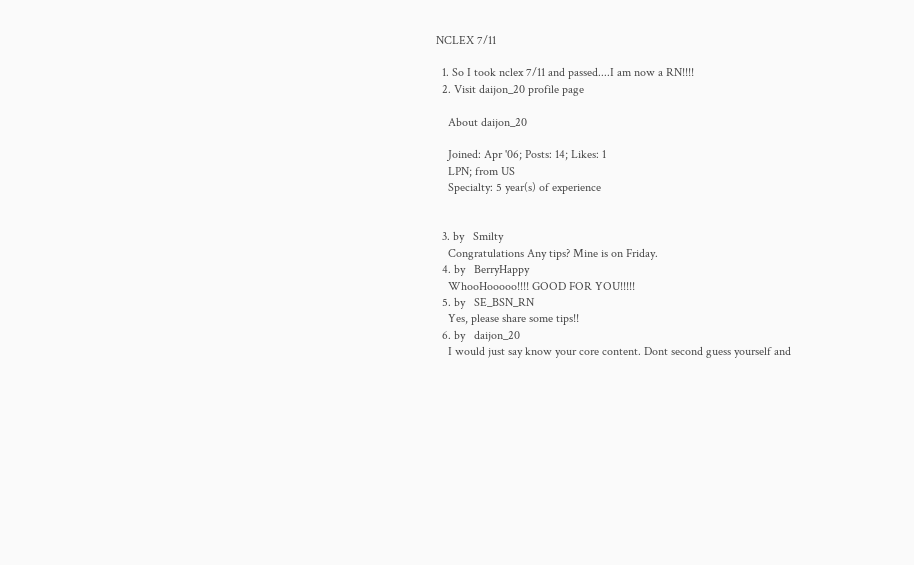NCLEX 7/11

  1. So I took nclex 7/11 and passed....I am now a RN!!!!
  2. Visit daijon_20 profile page

    About daijon_20

    Joined: Apr '06; Posts: 14; Likes: 1
    LPN; from US
    Specialty: 5 year(s) of experience


  3. by   Smilty
    Congratulations Any tips? Mine is on Friday.
  4. by   BerryHappy
    WhooHooooo!!!! GOOD FOR YOU!!!!!
  5. by   SE_BSN_RN
    Yes, please share some tips!!
  6. by   daijon_20
    I would just say know your core content. Dont second guess yourself and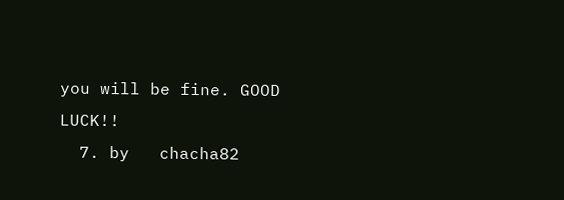you will be fine. GOOD LUCK!!
  7. by   chacha82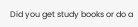Did you get study books or do a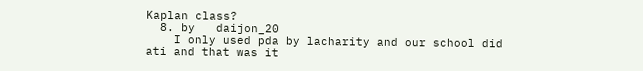Kaplan class?
  8. by   daijon_20
    I only used pda by lacharity and our school did ati and that was it